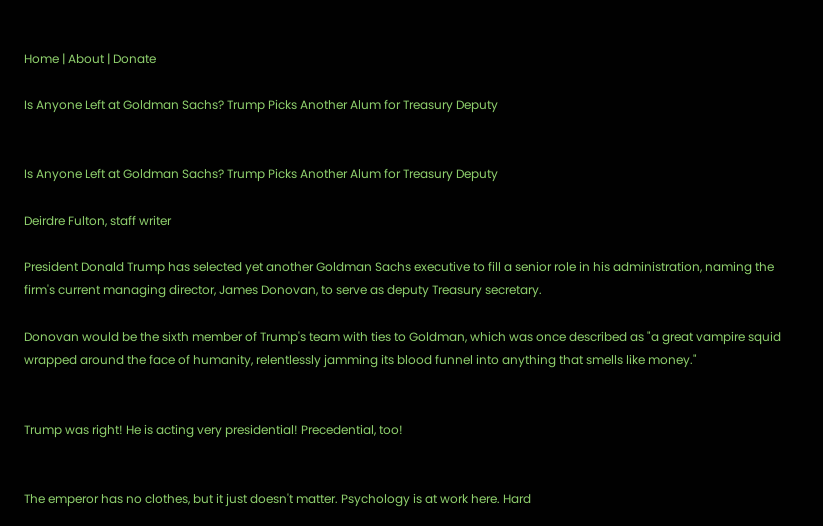Home | About | Donate

Is Anyone Left at Goldman Sachs? Trump Picks Another Alum for Treasury Deputy


Is Anyone Left at Goldman Sachs? Trump Picks Another Alum for Treasury Deputy

Deirdre Fulton, staff writer

President Donald Trump has selected yet another Goldman Sachs executive to fill a senior role in his administration, naming the firm's current managing director, James Donovan, to serve as deputy Treasury secretary.

Donovan would be the sixth member of Trump's team with ties to Goldman, which was once described as "a great vampire squid wrapped around the face of humanity, relentlessly jamming its blood funnel into anything that smells like money."


Trump was right! He is acting very presidential! Precedential, too!


The emperor has no clothes, but it just doesn't matter. Psychology is at work here. Hard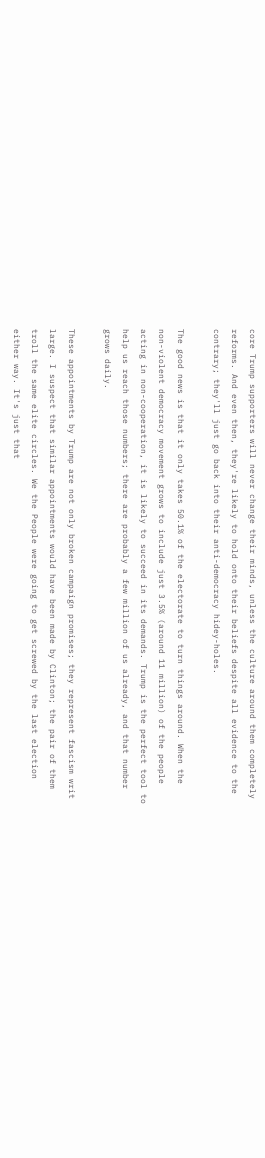core Trump supporters will never change their minds, unless the culture around them completely reforms. And even then, they're likely to hold onto their beliefs despite all evidence to the contrary; they'll just go back into their anti-democracy hidey-holes.

The good news is that it only takes 50.1% of the electorate to turn things around. When the non-violent democracy movement grows to include just 3.5% (around 11 million) of the people acting in non-cooperation, it is likely to succeed in its demands. Trump is the perfect tool to help us reach those numbers; there are probably a few million of us already, and that number grows daily.

These appointments by Trump are not only broken campaign promises; they represent fascism writ large. I suspect that similar appointments would have been made by Clinton; the pair of them troll the same elite circles. We the People were going to get screwed by the last election either way. It's just that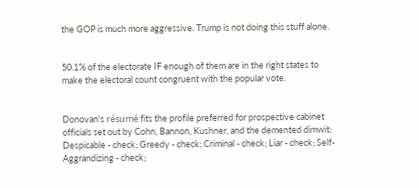the GOP is much more aggressive. Trump is not doing this stuff alone.


50.1% of the electorate IF enough of them are in the right states to make the electoral count congruent with the popular vote.


Donovan's résumé fits the profile preferred for prospective cabinet officials set out by Cohn, Bannon, Kushner, and the demented dimwit: Despicable - check; Greedy - check; Criminal - check; Liar - check; Self-Aggrandizing - check;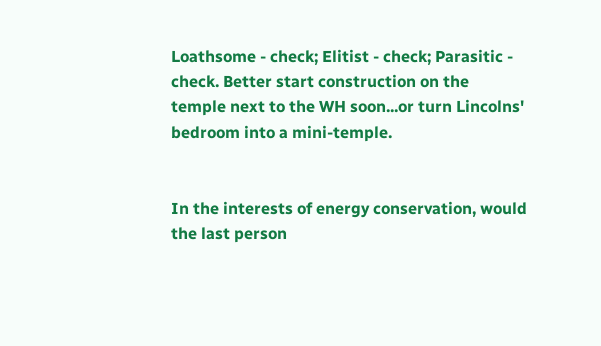Loathsome - check; Elitist - check; Parasitic - check. Better start construction on the temple next to the WH soon...or turn Lincolns' bedroom into a mini-temple.


In the interests of energy conservation, would the last person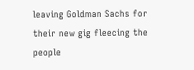leaving Goldman Sachs for their new gig fleecing the people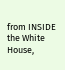from INSIDE the White House,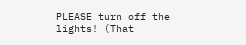PLEASE turn off the lights! (That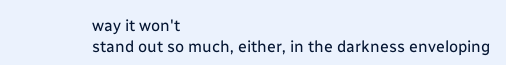way it won't
stand out so much, either, in the darkness enveloping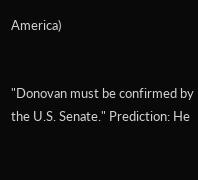America)


"Donovan must be confirmed by the U.S. Senate." Prediction: He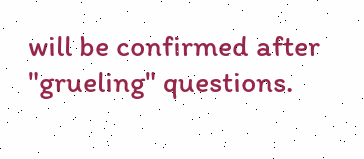will be confirmed after "grueling" questions.